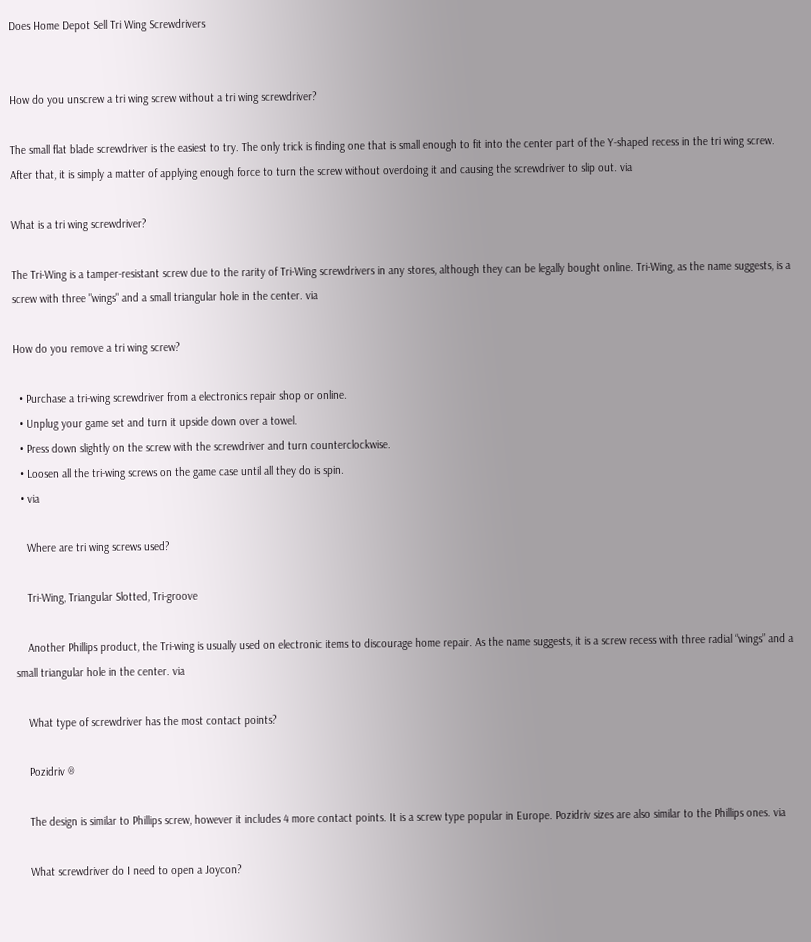Does Home Depot Sell Tri Wing Screwdrivers


How do you unscrew a tri wing screw without a tri wing screwdriver?

The small flat blade screwdriver is the easiest to try. The only trick is finding one that is small enough to fit into the center part of the Y-shaped recess in the tri wing screw. After that, it is simply a matter of applying enough force to turn the screw without overdoing it and causing the screwdriver to slip out. via

What is a tri wing screwdriver?

The Tri-Wing is a tamper-resistant screw due to the rarity of Tri-Wing screwdrivers in any stores, although they can be legally bought online. Tri-Wing, as the name suggests, is a screw with three "wings" and a small triangular hole in the center. via

How do you remove a tri wing screw?

  • Purchase a tri-wing screwdriver from a electronics repair shop or online.
  • Unplug your game set and turn it upside down over a towel.
  • Press down slightly on the screw with the screwdriver and turn counterclockwise.
  • Loosen all the tri-wing screws on the game case until all they do is spin.
  • via

    Where are tri wing screws used?

    Tri-Wing, Triangular Slotted, Tri-groove

    Another Phillips product, the Tri-wing is usually used on electronic items to discourage home repair. As the name suggests, it is a screw recess with three radial “wings” and a small triangular hole in the center. via

    What type of screwdriver has the most contact points?

    Pozidriv ®

    The design is similar to Phillips screw, however it includes 4 more contact points. It is a screw type popular in Europe. Pozidriv sizes are also similar to the Phillips ones. via

    What screwdriver do I need to open a Joycon?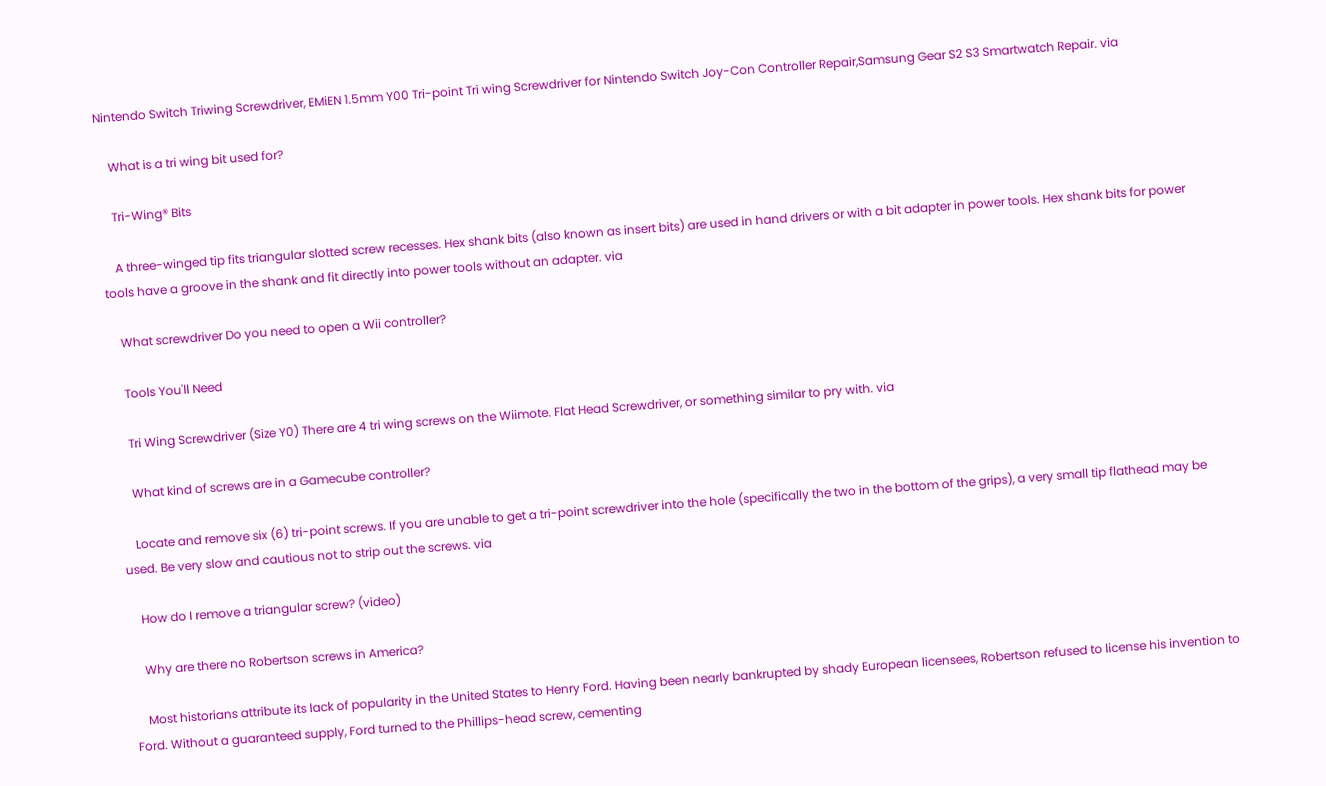Nintendo Switch Triwing Screwdriver, EMiEN 1.5mm Y00 Tri-point Tri wing Screwdriver for Nintendo Switch Joy-Con Controller Repair,Samsung Gear S2 S3 Smartwatch Repair. via

    What is a tri wing bit used for?

    Tri-Wing® Bits

    A three-winged tip fits triangular slotted screw recesses. Hex shank bits (also known as insert bits) are used in hand drivers or with a bit adapter in power tools. Hex shank bits for power tools have a groove in the shank and fit directly into power tools without an adapter. via

    What screwdriver Do you need to open a Wii controller?

    Tools You'll Need

    Tri Wing Screwdriver (Size Y0) There are 4 tri wing screws on the Wiimote. Flat Head Screwdriver, or something similar to pry with. via

    What kind of screws are in a Gamecube controller?

    Locate and remove six (6) tri-point screws. If you are unable to get a tri-point screwdriver into the hole (specifically the two in the bottom of the grips), a very small tip flathead may be used. Be very slow and cautious not to strip out the screws. via

    How do I remove a triangular screw? (video)

    Why are there no Robertson screws in America?

    Most historians attribute its lack of popularity in the United States to Henry Ford. Having been nearly bankrupted by shady European licensees, Robertson refused to license his invention to Ford. Without a guaranteed supply, Ford turned to the Phillips-head screw, cementing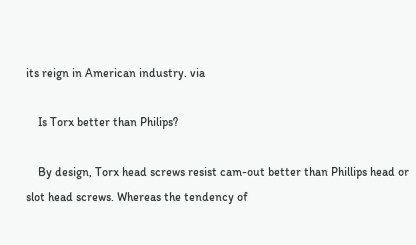its reign in American industry. via

    Is Torx better than Philips?

    By design, Torx head screws resist cam-out better than Phillips head or slot head screws. Whereas the tendency of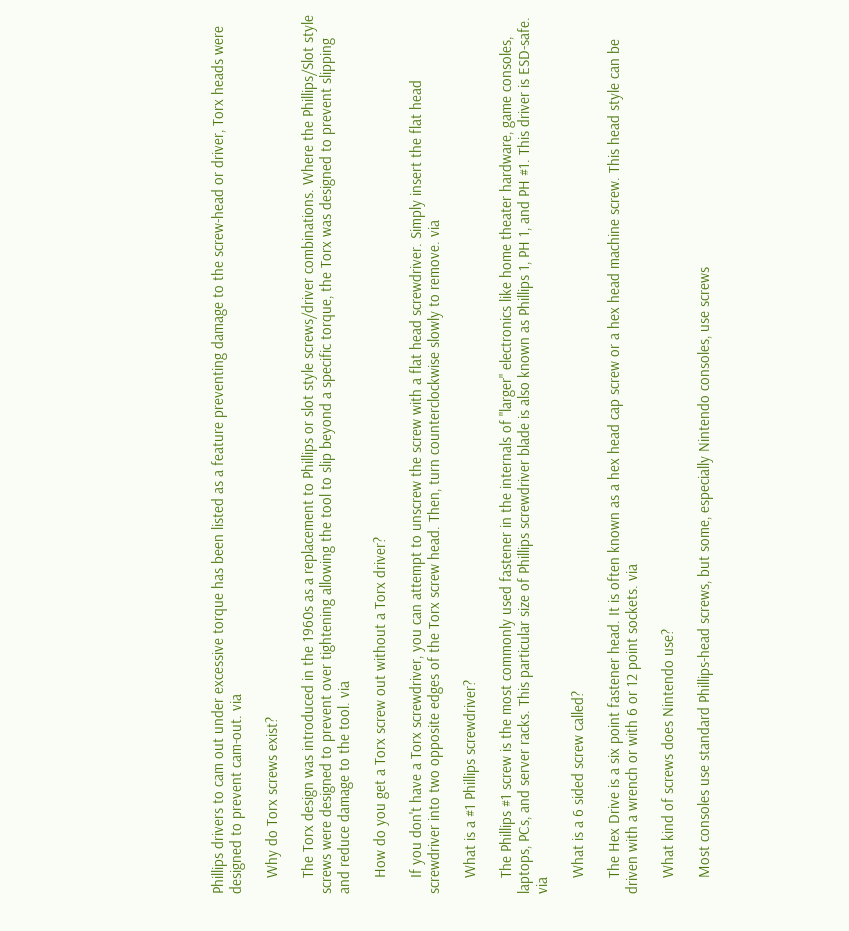Phillips drivers to cam out under excessive torque has been listed as a feature preventing damage to the screw-head or driver, Torx heads were designed to prevent cam-out. via

    Why do Torx screws exist?

    The Torx design was introduced in the 1960s as a replacement to Phillips or slot style screws/driver combinations. Where the Phillips/Slot style screws were designed to prevent over tightening allowing the tool to slip beyond a specific torque, the Torx was designed to prevent slipping and reduce damage to the tool. via

    How do you get a Torx screw out without a Torx driver?

    If you don't have a Torx screwdriver, you can attempt to unscrew the screw with a flat head screwdriver. Simply insert the flat head screwdriver into two opposite edges of the Torx screw head. Then, turn counterclockwise slowly to remove. via

    What is a #1 Phillips screwdriver?

    The Phillips #1 screw is the most commonly used fastener in the internals of "larger" electronics like home theater hardware, game consoles, laptops, PCs, and server racks. This particular size of Phillips screwdriver blade is also known as Phillips 1, PH 1, and PH #1. This driver is ESD-safe. via

    What is a 6 sided screw called?

    The Hex Drive is a six point fastener head. It is often known as a hex head cap screw or a hex head machine screw. This head style can be driven with a wrench or with 6 or 12 point sockets. via

    What kind of screws does Nintendo use?

    Most consoles use standard Phillips-head screws, but some, especially Nintendo consoles, use screws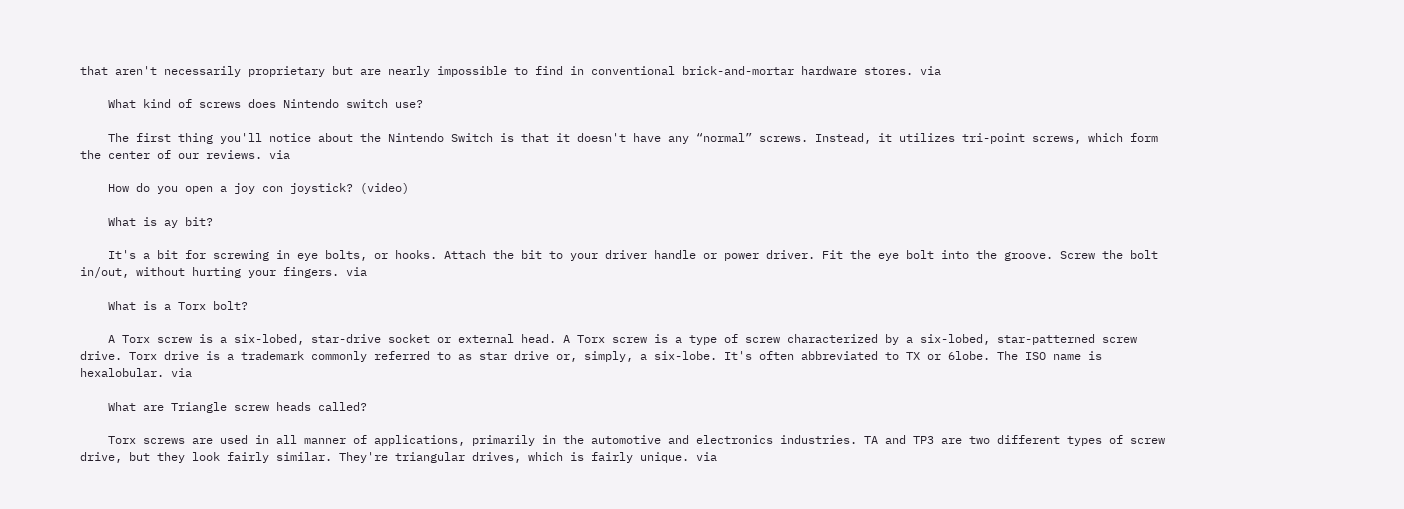that aren't necessarily proprietary but are nearly impossible to find in conventional brick-and-mortar hardware stores. via

    What kind of screws does Nintendo switch use?

    The first thing you'll notice about the Nintendo Switch is that it doesn't have any “normal” screws. Instead, it utilizes tri-point screws, which form the center of our reviews. via

    How do you open a joy con joystick? (video)

    What is ay bit?

    It's a bit for screwing in eye bolts, or hooks. Attach the bit to your driver handle or power driver. Fit the eye bolt into the groove. Screw the bolt in/out, without hurting your fingers. via

    What is a Torx bolt?

    A Torx screw is a six-lobed, star-drive socket or external head. A Torx screw is a type of screw characterized by a six-lobed, star-patterned screw drive. Torx drive is a trademark commonly referred to as star drive or, simply, a six-lobe. It's often abbreviated to TX or 6lobe. The ISO name is hexalobular. via

    What are Triangle screw heads called?

    Torx screws are used in all manner of applications, primarily in the automotive and electronics industries. TA and TP3 are two different types of screw drive, but they look fairly similar. They're triangular drives, which is fairly unique. via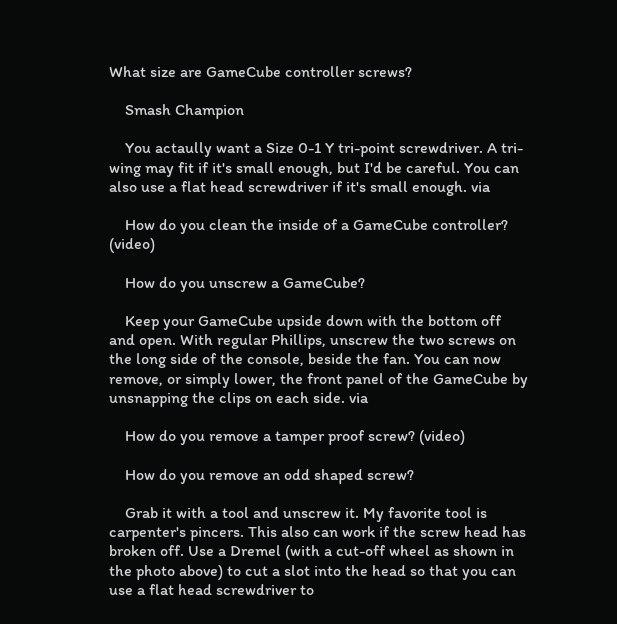What size are GameCube controller screws?

    Smash Champion

    You actaully want a Size 0-1 Y tri-point screwdriver. A tri-wing may fit if it's small enough, but I'd be careful. You can also use a flat head screwdriver if it's small enough. via

    How do you clean the inside of a GameCube controller? (video)

    How do you unscrew a GameCube?

    Keep your GameCube upside down with the bottom off and open. With regular Phillips, unscrew the two screws on the long side of the console, beside the fan. You can now remove, or simply lower, the front panel of the GameCube by unsnapping the clips on each side. via

    How do you remove a tamper proof screw? (video)

    How do you remove an odd shaped screw?

    Grab it with a tool and unscrew it. My favorite tool is carpenter's pincers. This also can work if the screw head has broken off. Use a Dremel (with a cut-off wheel as shown in the photo above) to cut a slot into the head so that you can use a flat head screwdriver to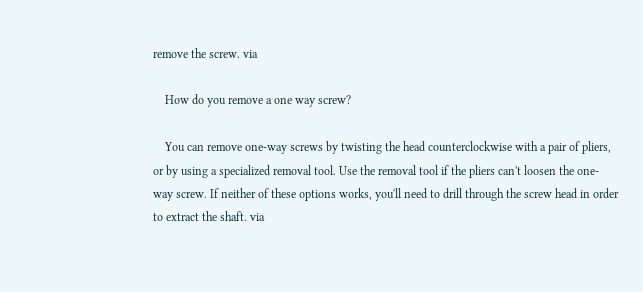remove the screw. via

    How do you remove a one way screw?

    You can remove one-way screws by twisting the head counterclockwise with a pair of pliers, or by using a specialized removal tool. Use the removal tool if the pliers can't loosen the one-way screw. If neither of these options works, you'll need to drill through the screw head in order to extract the shaft. via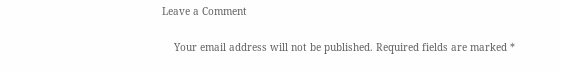Leave a Comment

    Your email address will not be published. Required fields are marked *